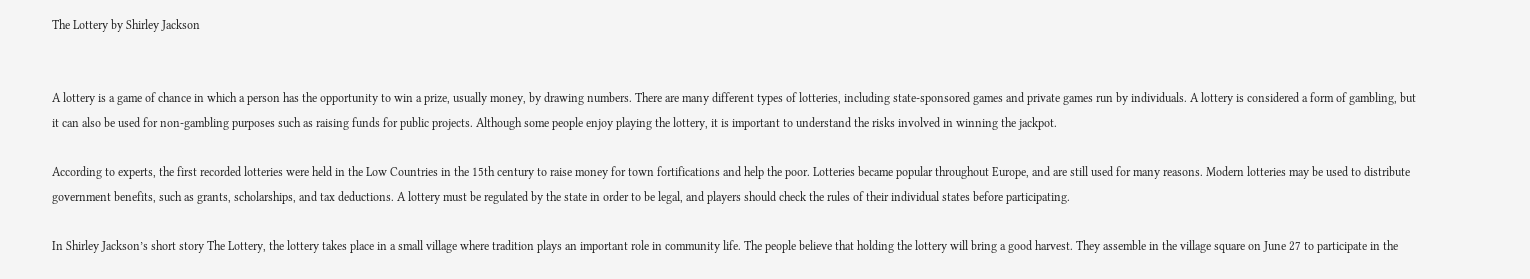The Lottery by Shirley Jackson


A lottery is a game of chance in which a person has the opportunity to win a prize, usually money, by drawing numbers. There are many different types of lotteries, including state-sponsored games and private games run by individuals. A lottery is considered a form of gambling, but it can also be used for non-gambling purposes such as raising funds for public projects. Although some people enjoy playing the lottery, it is important to understand the risks involved in winning the jackpot.

According to experts, the first recorded lotteries were held in the Low Countries in the 15th century to raise money for town fortifications and help the poor. Lotteries became popular throughout Europe, and are still used for many reasons. Modern lotteries may be used to distribute government benefits, such as grants, scholarships, and tax deductions. A lottery must be regulated by the state in order to be legal, and players should check the rules of their individual states before participating.

In Shirley Jackson’s short story The Lottery, the lottery takes place in a small village where tradition plays an important role in community life. The people believe that holding the lottery will bring a good harvest. They assemble in the village square on June 27 to participate in the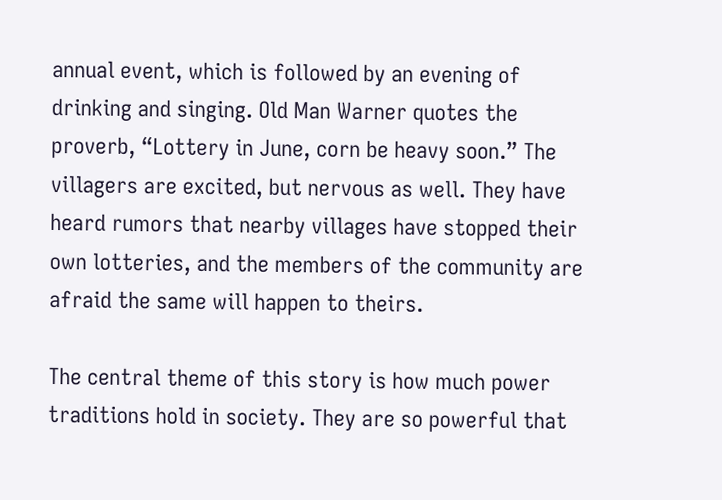annual event, which is followed by an evening of drinking and singing. Old Man Warner quotes the proverb, “Lottery in June, corn be heavy soon.” The villagers are excited, but nervous as well. They have heard rumors that nearby villages have stopped their own lotteries, and the members of the community are afraid the same will happen to theirs.

The central theme of this story is how much power traditions hold in society. They are so powerful that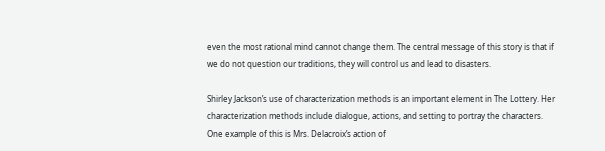even the most rational mind cannot change them. The central message of this story is that if we do not question our traditions, they will control us and lead to disasters.

Shirley Jackson’s use of characterization methods is an important element in The Lottery. Her characterization methods include dialogue, actions, and setting to portray the characters. One example of this is Mrs. Delacroix’s action of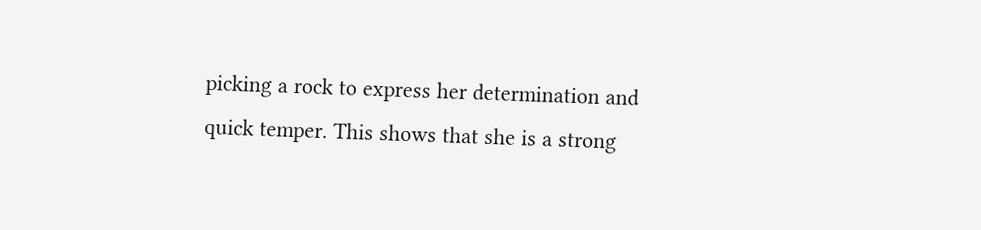picking a rock to express her determination and quick temper. This shows that she is a strong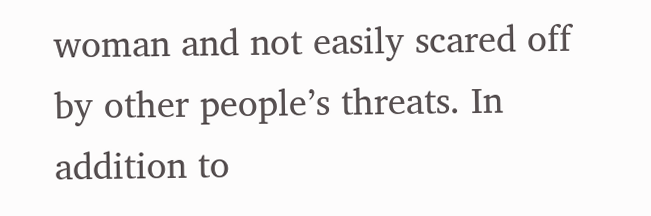woman and not easily scared off by other people’s threats. In addition to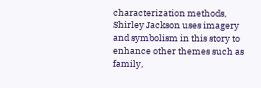characterization methods, Shirley Jackson uses imagery and symbolism in this story to enhance other themes such as family,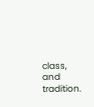class, and tradition.